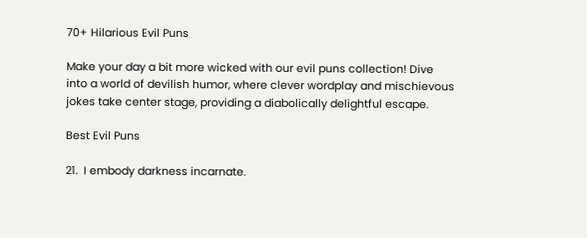70+ Hilarious Evil Puns

Make your day a bit more wicked with our evil puns collection! Dive into a world of devilish humor, where clever wordplay and mischievous jokes take center stage, providing a diabolically delightful escape.

Best Evil Puns

21.  I embody darkness incarnate.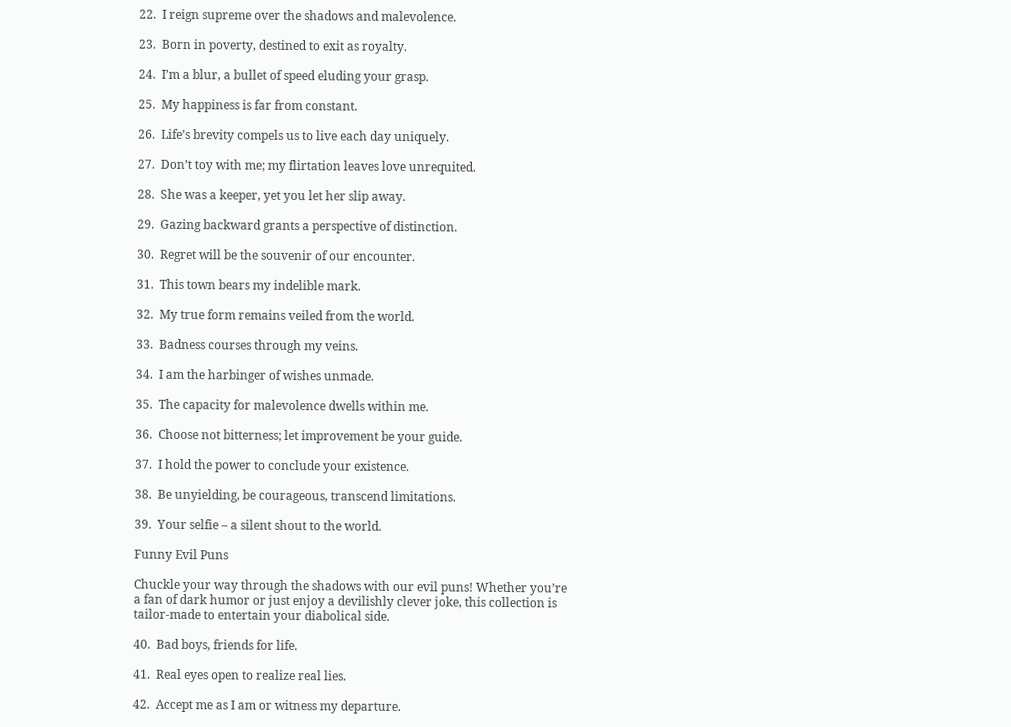22.  I reign supreme over the shadows and malevolence.

23.  Born in poverty, destined to exit as royalty.

24.  I’m a blur, a bullet of speed eluding your grasp.

25.  My happiness is far from constant.

26.  Life’s brevity compels us to live each day uniquely.

27.  Don’t toy with me; my flirtation leaves love unrequited.

28.  She was a keeper, yet you let her slip away.

29.  Gazing backward grants a perspective of distinction.

30.  Regret will be the souvenir of our encounter.

31.  This town bears my indelible mark.

32.  My true form remains veiled from the world.

33.  Badness courses through my veins.

34.  I am the harbinger of wishes unmade.

35.  The capacity for malevolence dwells within me.

36.  Choose not bitterness; let improvement be your guide.

37.  I hold the power to conclude your existence.

38.  Be unyielding, be courageous, transcend limitations.

39.  Your selfie – a silent shout to the world.

Funny Evil Puns

Chuckle your way through the shadows with our evil puns! Whether you’re a fan of dark humor or just enjoy a devilishly clever joke, this collection is tailor-made to entertain your diabolical side.

40.  Bad boys, friends for life.

41.  Real eyes open to realize real lies.

42.  Accept me as I am or witness my departure.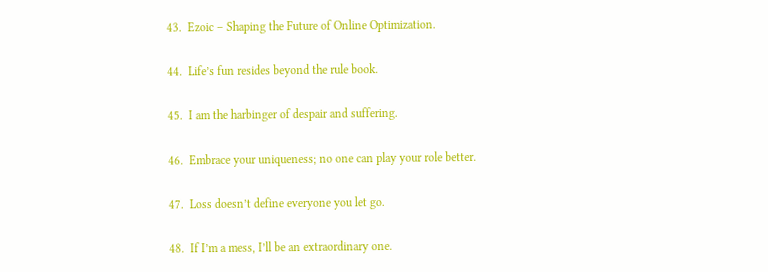43.  Ezoic – Shaping the Future of Online Optimization.

44.  Life’s fun resides beyond the rule book.

45.  I am the harbinger of despair and suffering.

46.  Embrace your uniqueness; no one can play your role better.

47.  Loss doesn’t define everyone you let go.

48.  If I’m a mess, I’ll be an extraordinary one.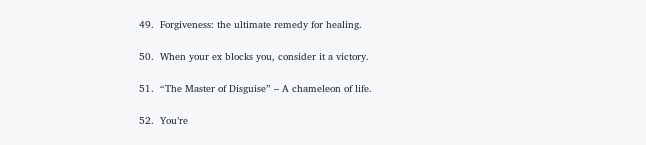49.  Forgiveness: the ultimate remedy for healing.

50.  When your ex blocks you, consider it a victory.

51.  “The Master of Disguise” – A chameleon of life.

52.  You’re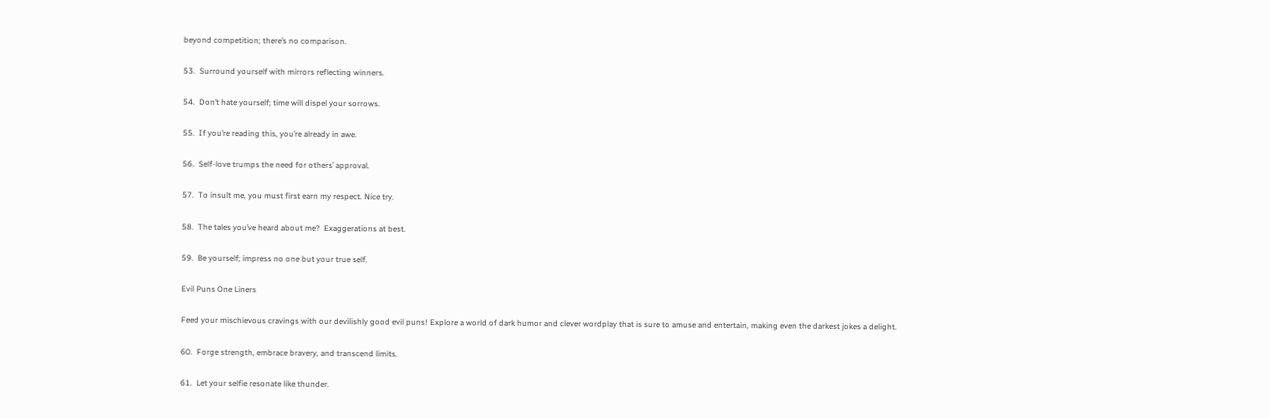beyond competition; there’s no comparison.

53.  Surround yourself with mirrors reflecting winners.

54.  Don’t hate yourself; time will dispel your sorrows.

55.  If you’re reading this, you’re already in awe.

56.  Self-love trumps the need for others’ approval.

57.  To insult me, you must first earn my respect. Nice try.

58.  The tales you’ve heard about me?  Exaggerations at best.

59.  Be yourself; impress no one but your true self.

Evil Puns One Liners

Feed your mischievous cravings with our devilishly good evil puns! Explore a world of dark humor and clever wordplay that is sure to amuse and entertain, making even the darkest jokes a delight.

60.  Forge strength, embrace bravery, and transcend limits.

61.  Let your selfie resonate like thunder.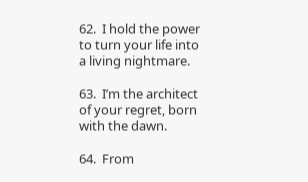62.  I hold the power to turn your life into a living nightmare.

63.  I’m the architect of your regret, born with the dawn.

64.  From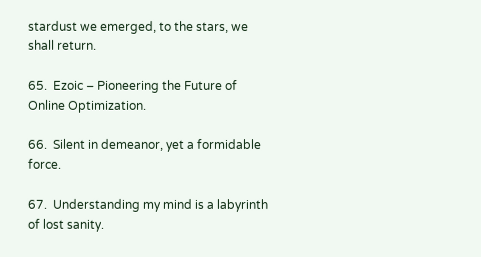stardust we emerged, to the stars, we shall return.

65.  Ezoic – Pioneering the Future of Online Optimization.

66.  Silent in demeanor, yet a formidable force.

67.  Understanding my mind is a labyrinth of lost sanity.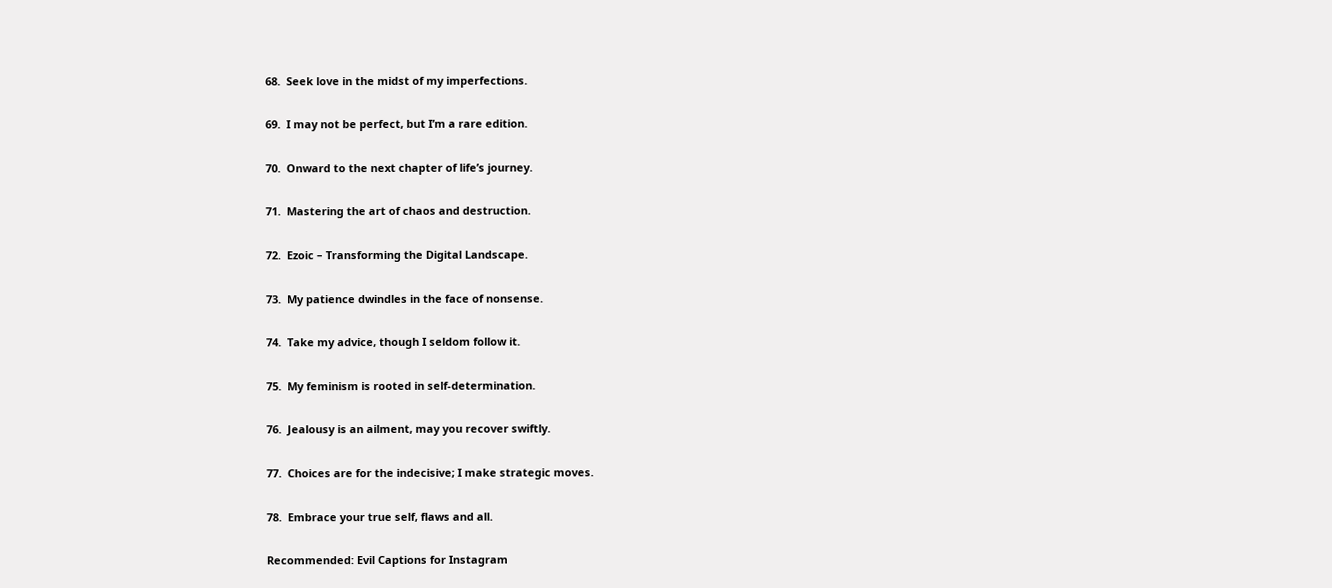68.  Seek love in the midst of my imperfections.

69.  I may not be perfect, but I’m a rare edition.

70.  Onward to the next chapter of life’s journey.

71.  Mastering the art of chaos and destruction.

72.  Ezoic – Transforming the Digital Landscape.

73.  My patience dwindles in the face of nonsense.

74.  Take my advice, though I seldom follow it.

75.  My feminism is rooted in self-determination.

76.  Jealousy is an ailment, may you recover swiftly.

77.  Choices are for the indecisive; I make strategic moves.

78.  Embrace your true self, flaws and all.

Recommended: Evil Captions for Instagram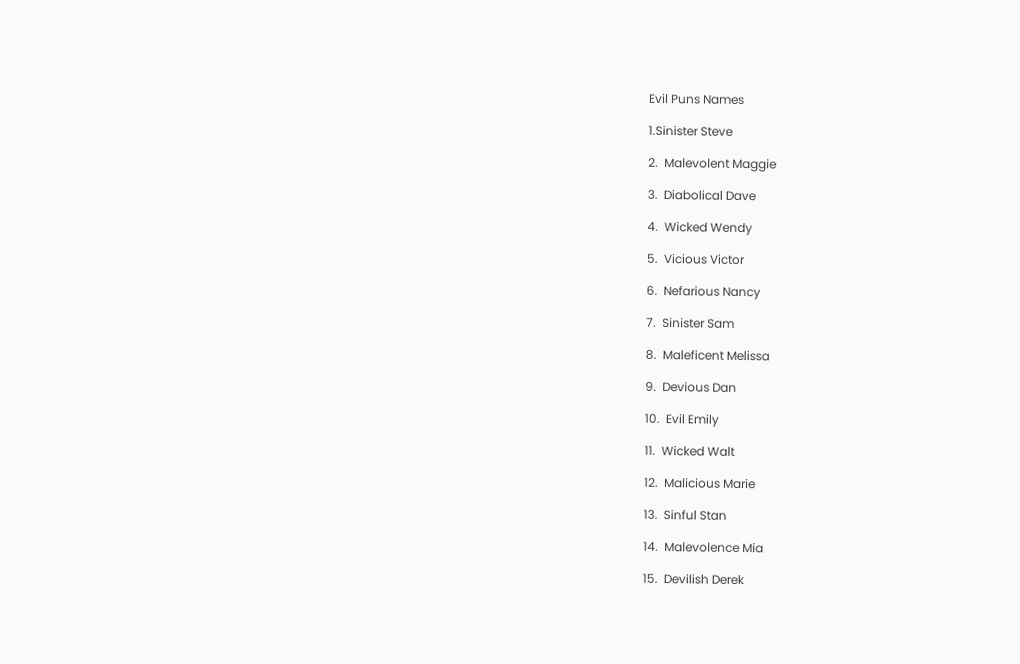Evil Puns Names

1.Sinister Steve

2.  Malevolent Maggie

3.  Diabolical Dave

4.  Wicked Wendy

5.  Vicious Victor

6.  Nefarious Nancy

7.  Sinister Sam

8.  Maleficent Melissa

9.  Devious Dan

10.  Evil Emily

11.  Wicked Walt

12.  Malicious Marie

13.  Sinful Stan

14.  Malevolence Mia

15.  Devilish Derek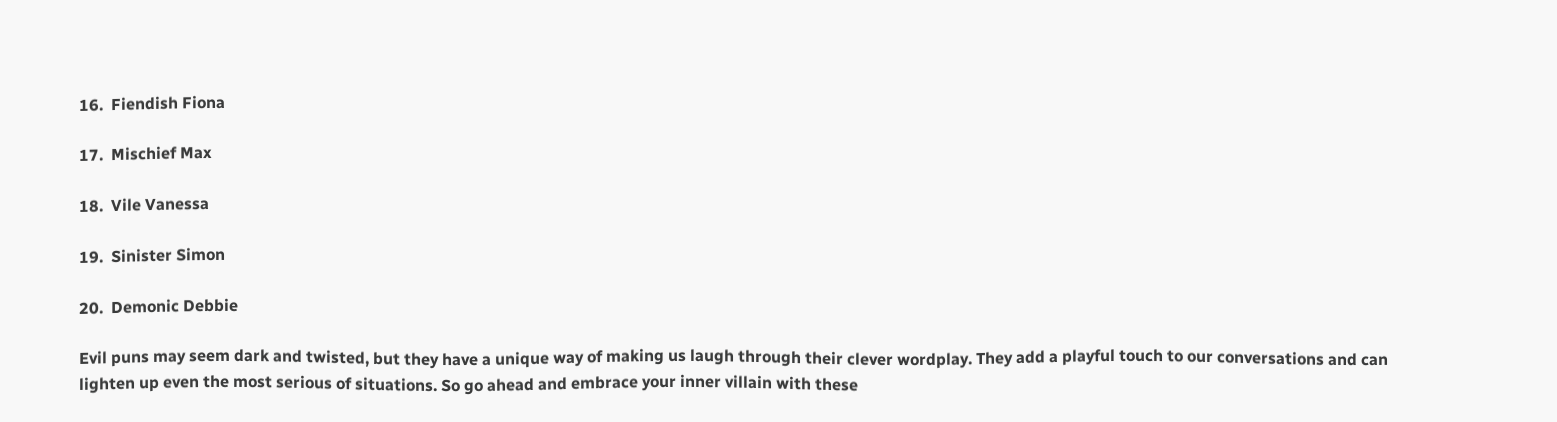16.  Fiendish Fiona

17.  Mischief Max

18.  Vile Vanessa

19.  Sinister Simon

20.  Demonic Debbie

Evil puns may seem dark and twisted, but they have a unique way of making us laugh through their clever wordplay. They add a playful touch to our conversations and can lighten up even the most serious of situations. So go ahead and embrace your inner villain with these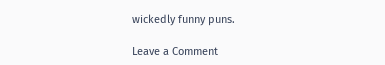wickedly funny puns.

Leave a Comment